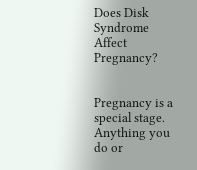Does Disk Syndrome Affect Pregnancy?


Pregnancy is a special stage. Anything you do or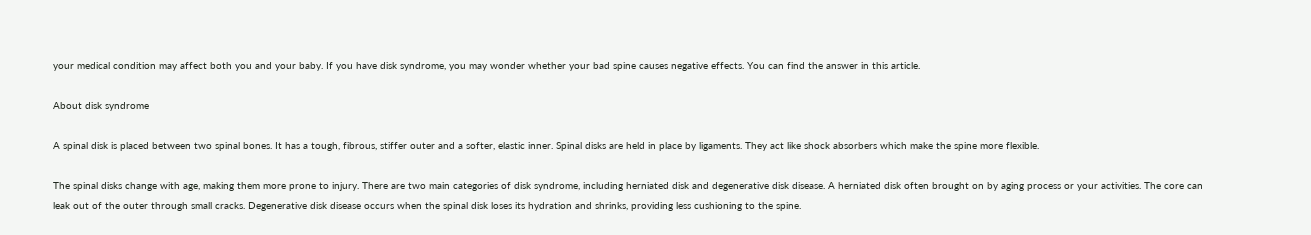your medical condition may affect both you and your baby. If you have disk syndrome, you may wonder whether your bad spine causes negative effects. You can find the answer in this article.

About disk syndrome

A spinal disk is placed between two spinal bones. It has a tough, fibrous, stiffer outer and a softer, elastic inner. Spinal disks are held in place by ligaments. They act like shock absorbers which make the spine more flexible.

The spinal disks change with age, making them more prone to injury. There are two main categories of disk syndrome, including herniated disk and degenerative disk disease. A herniated disk often brought on by aging process or your activities. The core can leak out of the outer through small cracks. Degenerative disk disease occurs when the spinal disk loses its hydration and shrinks, providing less cushioning to the spine.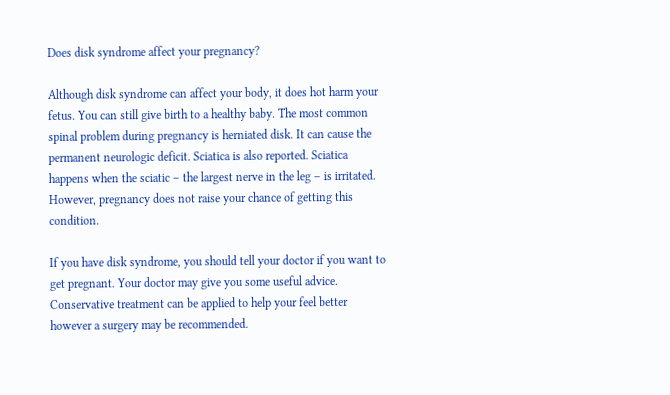Does disk syndrome affect your pregnancy?

Although disk syndrome can affect your body, it does hot harm your fetus. You can still give birth to a healthy baby. The most common spinal problem during pregnancy is herniated disk. It can cause the permanent neurologic deficit. Sciatica is also reported. Sciatica happens when the sciatic – the largest nerve in the leg – is irritated. However, pregnancy does not raise your chance of getting this condition.

If you have disk syndrome, you should tell your doctor if you want to get pregnant. Your doctor may give you some useful advice. Conservative treatment can be applied to help your feel better however a surgery may be recommended.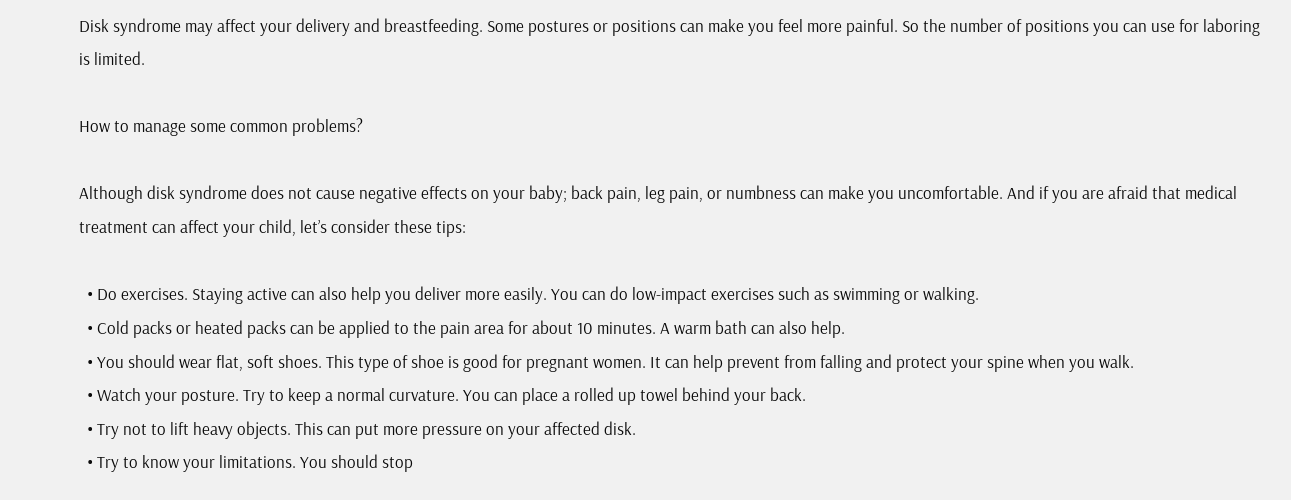Disk syndrome may affect your delivery and breastfeeding. Some postures or positions can make you feel more painful. So the number of positions you can use for laboring is limited.

How to manage some common problems?

Although disk syndrome does not cause negative effects on your baby; back pain, leg pain, or numbness can make you uncomfortable. And if you are afraid that medical treatment can affect your child, let’s consider these tips:

  • Do exercises. Staying active can also help you deliver more easily. You can do low-impact exercises such as swimming or walking.
  • Cold packs or heated packs can be applied to the pain area for about 10 minutes. A warm bath can also help.
  • You should wear flat, soft shoes. This type of shoe is good for pregnant women. It can help prevent from falling and protect your spine when you walk.
  • Watch your posture. Try to keep a normal curvature. You can place a rolled up towel behind your back.
  • Try not to lift heavy objects. This can put more pressure on your affected disk.
  • Try to know your limitations. You should stop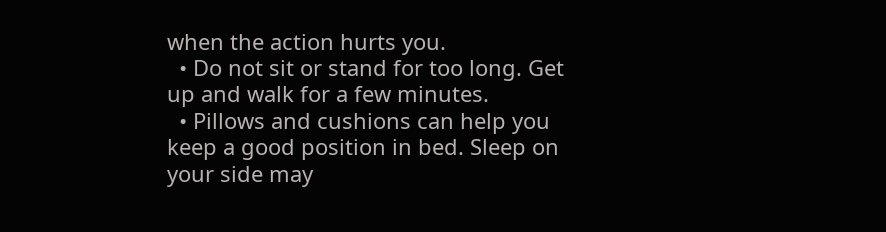when the action hurts you.
  • Do not sit or stand for too long. Get up and walk for a few minutes.
  • Pillows and cushions can help you keep a good position in bed. Sleep on your side may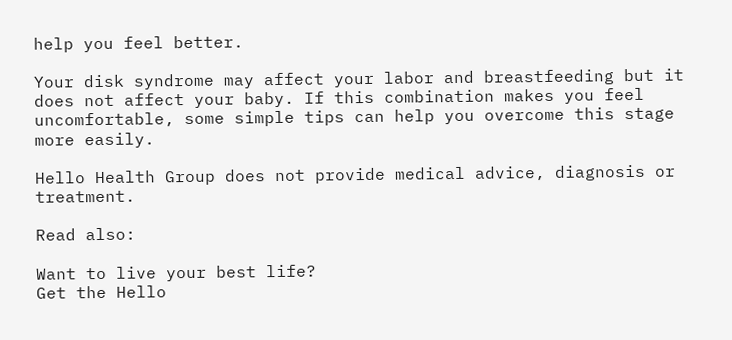help you feel better.

Your disk syndrome may affect your labor and breastfeeding but it does not affect your baby. If this combination makes you feel uncomfortable, some simple tips can help you overcome this stage more easily.

Hello Health Group does not provide medical advice, diagnosis or treatment.

Read also:

Want to live your best life?
Get the Hello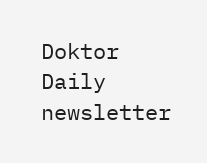Doktor Daily newsletter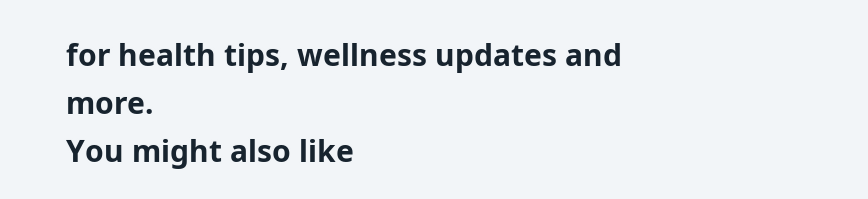for health tips, wellness updates and more.
You might also like